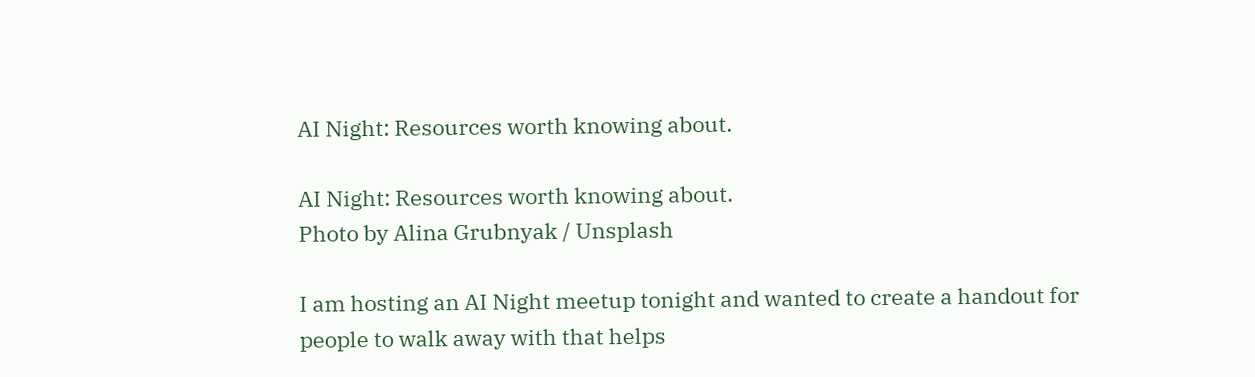AI Night: Resources worth knowing about.

AI Night: Resources worth knowing about.
Photo by Alina Grubnyak / Unsplash

I am hosting an AI Night meetup tonight and wanted to create a handout for people to walk away with that helps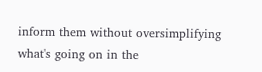inform them without oversimplifying what's going on in the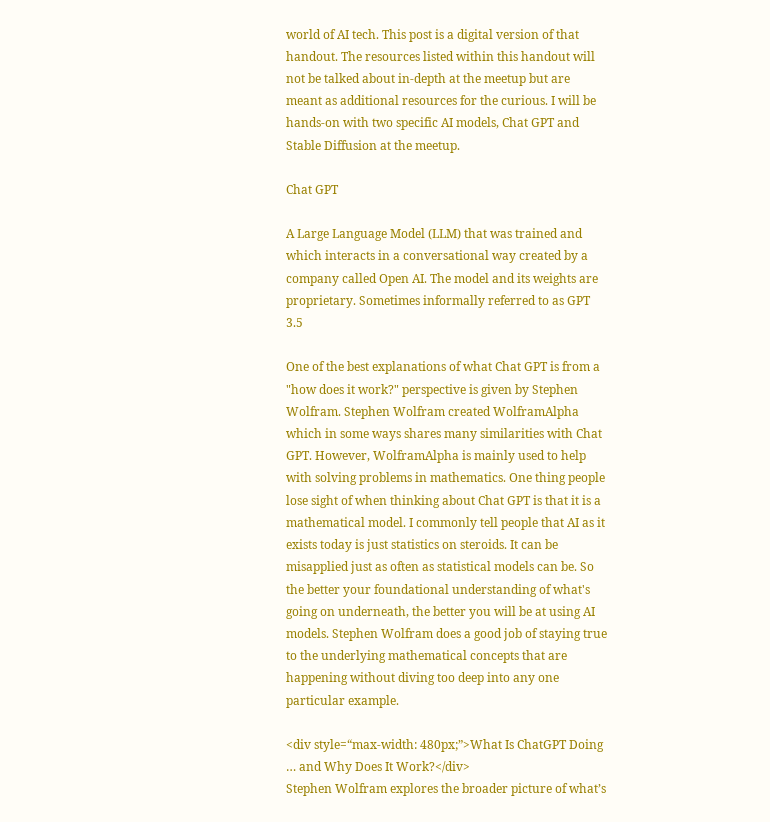world of AI tech. This post is a digital version of that handout. The resources listed within this handout will not be talked about in-depth at the meetup but are meant as additional resources for the curious. I will be hands-on with two specific AI models, Chat GPT and Stable Diffusion at the meetup.

Chat GPT

A Large Language Model (LLM) that was trained and which interacts in a conversational way created by a company called Open AI. The model and its weights are proprietary. Sometimes informally referred to as GPT 3.5

One of the best explanations of what Chat GPT is from a "how does it work?" perspective is given by Stephen Wolfram. Stephen Wolfram created WolframAlpha which in some ways shares many similarities with Chat GPT. However, WolframAlpha is mainly used to help with solving problems in mathematics. One thing people lose sight of when thinking about Chat GPT is that it is a mathematical model. I commonly tell people that AI as it exists today is just statistics on steroids. It can be misapplied just as often as statistical models can be. So the better your foundational understanding of what's going on underneath, the better you will be at using AI models. Stephen Wolfram does a good job of staying true to the underlying mathematical concepts that are happening without diving too deep into any one particular example.

<div style=“max-width: 480px;”>What Is ChatGPT Doing … and Why Does It Work?</div>
Stephen Wolfram explores the broader picture of what’s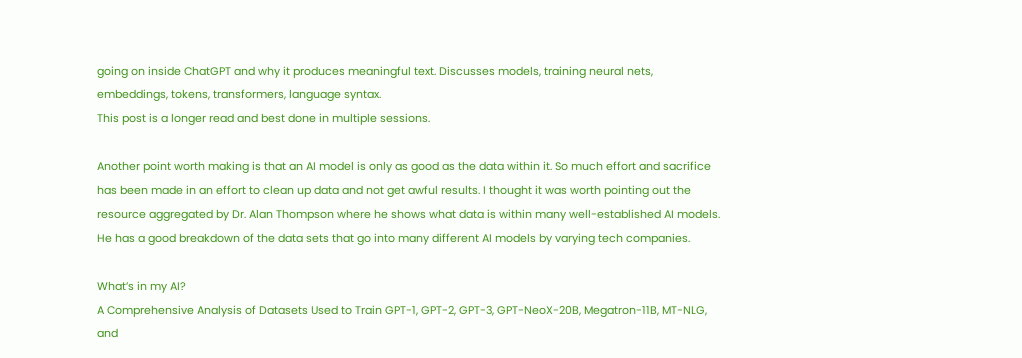going on inside ChatGPT and why it produces meaningful text. Discusses models, training neural nets, embeddings, tokens, transformers, language syntax.
This post is a longer read and best done in multiple sessions.

Another point worth making is that an AI model is only as good as the data within it. So much effort and sacrifice has been made in an effort to clean up data and not get awful results. I thought it was worth pointing out the resource aggregated by Dr. Alan Thompson where he shows what data is within many well-established AI models. He has a good breakdown of the data sets that go into many different AI models by varying tech companies.

What’s in my AI?
A Comprehensive Analysis of Datasets Used to Train GPT-1, GPT-2, GPT-3, GPT-NeoX-20B, Megatron-11B, MT-NLG, and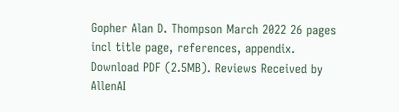Gopher Alan D. Thompson March 2022 26 pages incl title page, references, appendix. Download PDF (2.5MB). Reviews Received by AllenAI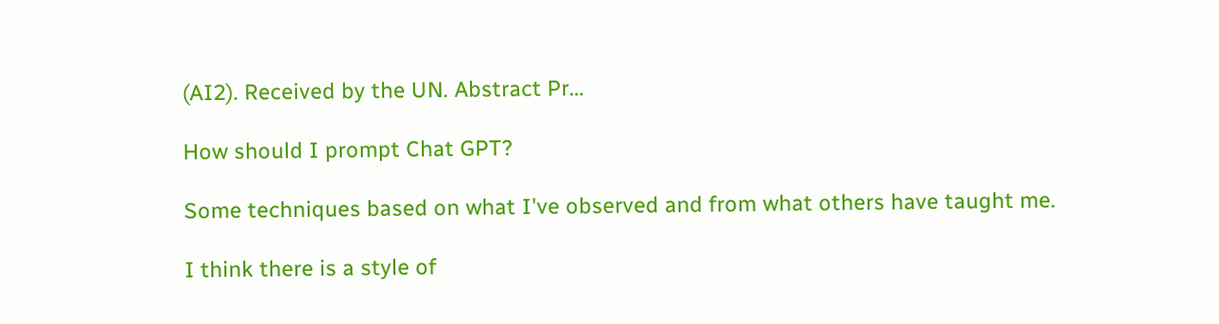(AI2). Received by the UN. Abstract Pr…

How should I prompt Chat GPT?

Some techniques based on what I've observed and from what others have taught me.

I think there is a style of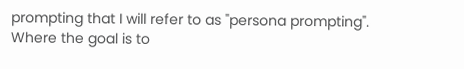prompting that I will refer to as "persona prompting". Where the goal is to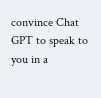convince Chat GPT to speak to you in a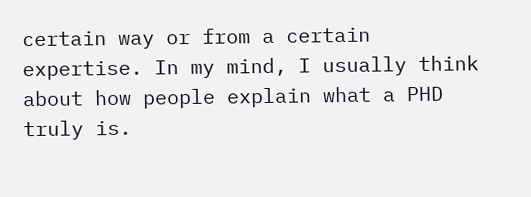certain way or from a certain expertise. In my mind, I usually think about how people explain what a PHD truly is.